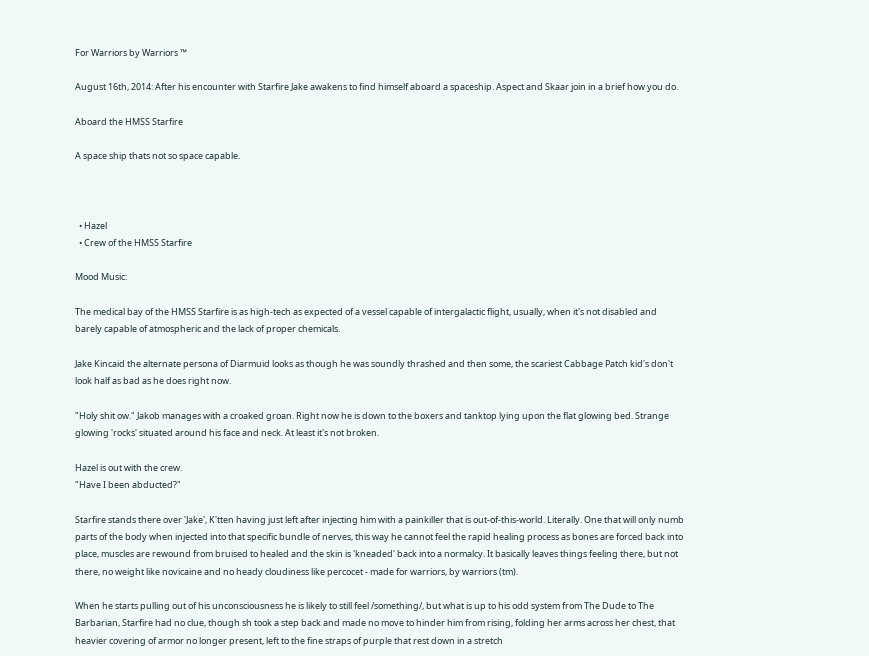For Warriors by Warriors ™

August 16th, 2014: After his encounter with Starfire Jake awakens to find himself aboard a spaceship. Aspect and Skaar join in a brief how you do.

Aboard the HMSS Starfire

A space ship thats not so space capable.



  • Hazel
  • Crew of the HMSS Starfire

Mood Music:

The medical bay of the HMSS Starfire is as high-tech as expected of a vessel capable of intergalactic flight, usually, when it's not disabled and barely capable of atmospheric and the lack of proper chemicals.

Jake Kincaid the alternate persona of Diarmuid looks as though he was soundly thrashed and then some, the scariest Cabbage Patch kid's don't look half as bad as he does right now.

"Holy shit ow." Jakob manages with a croaked groan. Right now he is down to the boxers and tanktop lying upon the flat glowing bed. Strange glowing 'rocks' situated around his face and neck. At least it's not broken.

Hazel is out with the crew.
"Have I been abducted?"

Starfire stands there over 'Jake', K'tten having just left after injecting him with a painkiller that is out-of-this-world. Literally. One that will only numb parts of the body when injected into that specific bundle of nerves, this way he cannot feel the rapid healing process as bones are forced back into place, muscles are rewound from bruised to healed and the skin is 'kneaded' back into a normalcy. It basically leaves things feeling there, but not there, no weight like novicaine and no heady cloudiness like percocet - made for warriors, by warriors (tm).

When he starts pulling out of his unconsciousness he is likely to still feel /something/, but what is up to his odd system from The Dude to The Barbarian, Starfire had no clue, though sh took a step back and made no move to hinder him from rising, folding her arms across her chest, that heavier covering of armor no longer present, left to the fine straps of purple that rest down in a stretch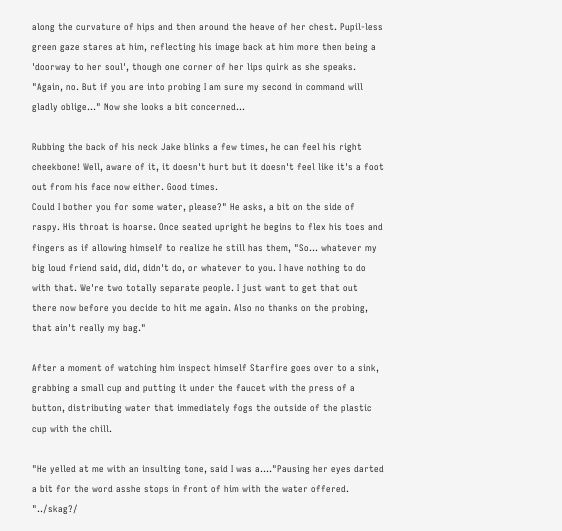along the curvature of hips and then around the heave of her chest. Pupil-less green gaze stares at him, reflecting his image back at him more then being a 'doorway to her soul', though one corner of her lips quirk as she speaks.
"Again, no. But if you are into probing I am sure my second in command will gladly oblige…" Now she looks a bit concerned…

Rubbing the back of his neck Jake blinks a few times, he can feel his right cheekbone! Well, aware of it, it doesn't hurt but it doesn't feel like it's a foot out from his face now either. Good times.
Could I bother you for some water, please?" He asks, a bit on the side of raspy. His throat is hoarse. Once seated upright he begins to flex his toes and fingers as if allowing himself to realize he still has them, "So… whatever my big loud friend said, did, didn't do, or whatever to you. I have nothing to do with that. We're two totally separate people. I just want to get that out there now before you decide to hit me again. Also no thanks on the probing, that ain't really my bag."

After a moment of watching him inspect himself Starfire goes over to a sink, grabbing a small cup and putting it under the faucet with the press of a button, distributing water that immediately fogs the outside of the plastic cup with the chill.

"He yelled at me with an insulting tone, said I was a…."Pausing her eyes darted a bit for the word asshe stops in front of him with the water offered. "../skag?/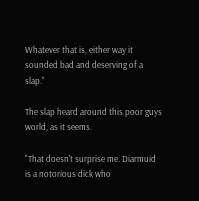Whatever that is, either way it sounded bad and deserving of a slap."

The slap heard around this poor guys world, as it seems.

"That doesn't surprise me. Diarmuid is a notorious dick who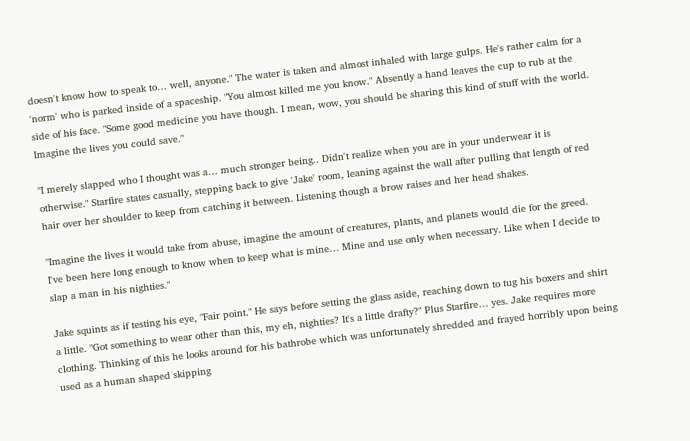doesn't know how to speak to… well, anyone." The water is taken and almost inhaled with large gulps. He's rather calm for a 'norm' who is parked inside of a spaceship. "You almost killed me you know." Absently a hand leaves the cup to rub at the side of his face. "Some good medicine you have though. I mean, wow, you should be sharing this kind of stuff with the world. Imagine the lives you could save."

"I merely slapped who I thought was a… much stronger being.. Didn't realize when you are in your underwear it is otherwise." Starfire states casually, stepping back to give 'Jake' room, leaning against the wall after pulling that length of red hair over her shoulder to keep from catching it between. Listening though a brow raises and her head shakes.

"Imagine the lives it would take from abuse, imagine the amount of creatures, plants, and planets would die for the greed. I've been here long enough to know when to keep what is mine… Mine and use only when necessary. Like when I decide to slap a man in his nighties."

Jake squints as if testing his eye, "Fair point." He says before setting the glass aside, reaching down to tug his boxers and shirt a little. "Got something to wear other than this, my eh, nighties? It's a little drafty?" Plus Starfire… yes. Jake requires more clothing. Thinking of this he looks around for his bathrobe which was unfortunately shredded and frayed horribly upon being used as a human shaped skipping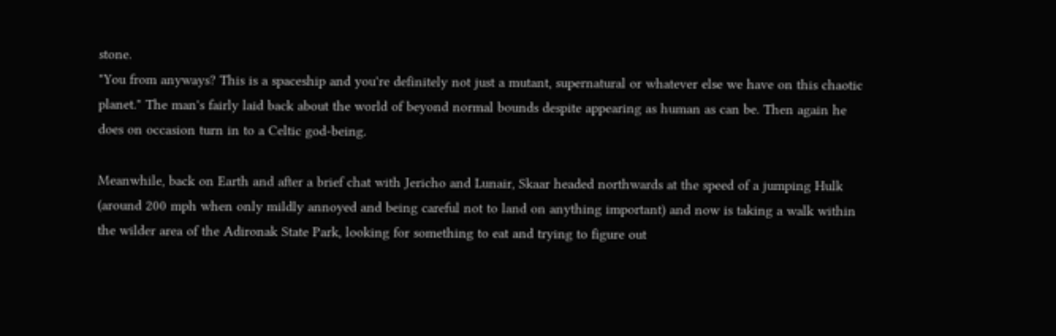stone.
"You from anyways? This is a spaceship and you're definitely not just a mutant, supernatural or whatever else we have on this chaotic planet." The man's fairly laid back about the world of beyond normal bounds despite appearing as human as can be. Then again he does on occasion turn in to a Celtic god-being.

Meanwhile, back on Earth and after a brief chat with Jericho and Lunair, Skaar headed northwards at the speed of a jumping Hulk (around 200 mph when only mildly annoyed and being careful not to land on anything important) and now is taking a walk within the wilder area of the Adironak State Park, looking for something to eat and trying to figure out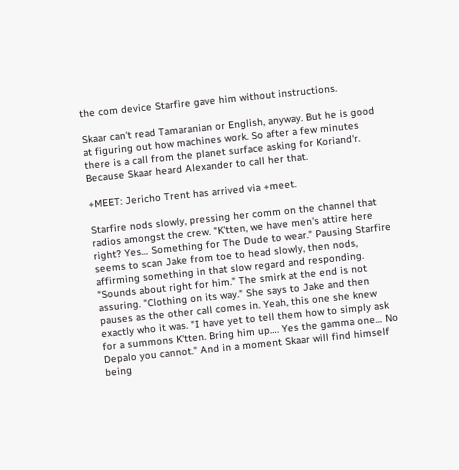the com device Starfire gave him without instructions.

Skaar can't read Tamaranian or English, anyway. But he is good at figuring out how machines work. So after a few minutes there is a call from the planet surface asking for Koriand'r. Because Skaar heard Alexander to call her that.

+MEET: Jericho Trent has arrived via +meet.

Starfire nods slowly, pressing her comm on the channel that radios amongst the crew. "K'tten, we have men's attire here right? Yes… Something for The Dude to wear." Pausing Starfire seems to scan Jake from toe to head slowly, then nods, affirming something in that slow regard and responding. "Sounds about right for him." The smirk at the end is not assuring. "Clothing on its way." She says to Jake and then pauses as the other call comes in. Yeah, this one she knew exactly who it was. "I have yet to tell them how to simply ask for a summons K'tten. Bring him up…. Yes the gamma one… No Depalo you cannot." And in a moment Skaar will find himself being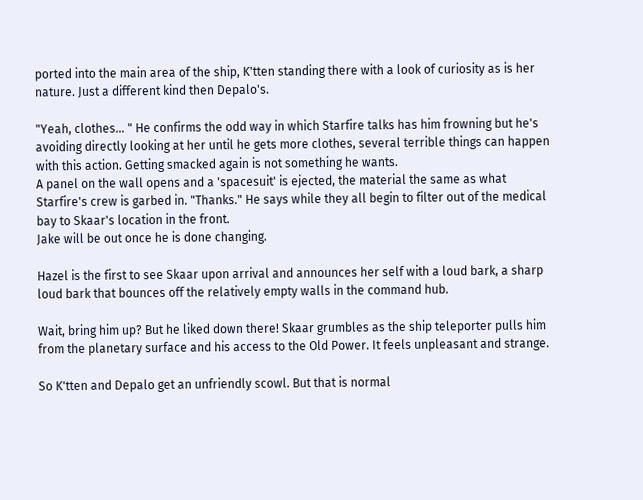ported into the main area of the ship, K'tten standing there with a look of curiosity as is her nature. Just a different kind then Depalo's.

"Yeah, clothes… " He confirms the odd way in which Starfire talks has him frowning but he's avoiding directly looking at her until he gets more clothes, several terrible things can happen with this action. Getting smacked again is not something he wants.
A panel on the wall opens and a 'spacesuit' is ejected, the material the same as what Starfire's crew is garbed in. "Thanks." He says while they all begin to filter out of the medical bay to Skaar's location in the front.
Jake will be out once he is done changing.

Hazel is the first to see Skaar upon arrival and announces her self with a loud bark, a sharp loud bark that bounces off the relatively empty walls in the command hub.

Wait, bring him up? But he liked down there! Skaar grumbles as the ship teleporter pulls him from the planetary surface and his access to the Old Power. It feels unpleasant and strange.

So K'tten and Depalo get an unfriendly scowl. But that is normal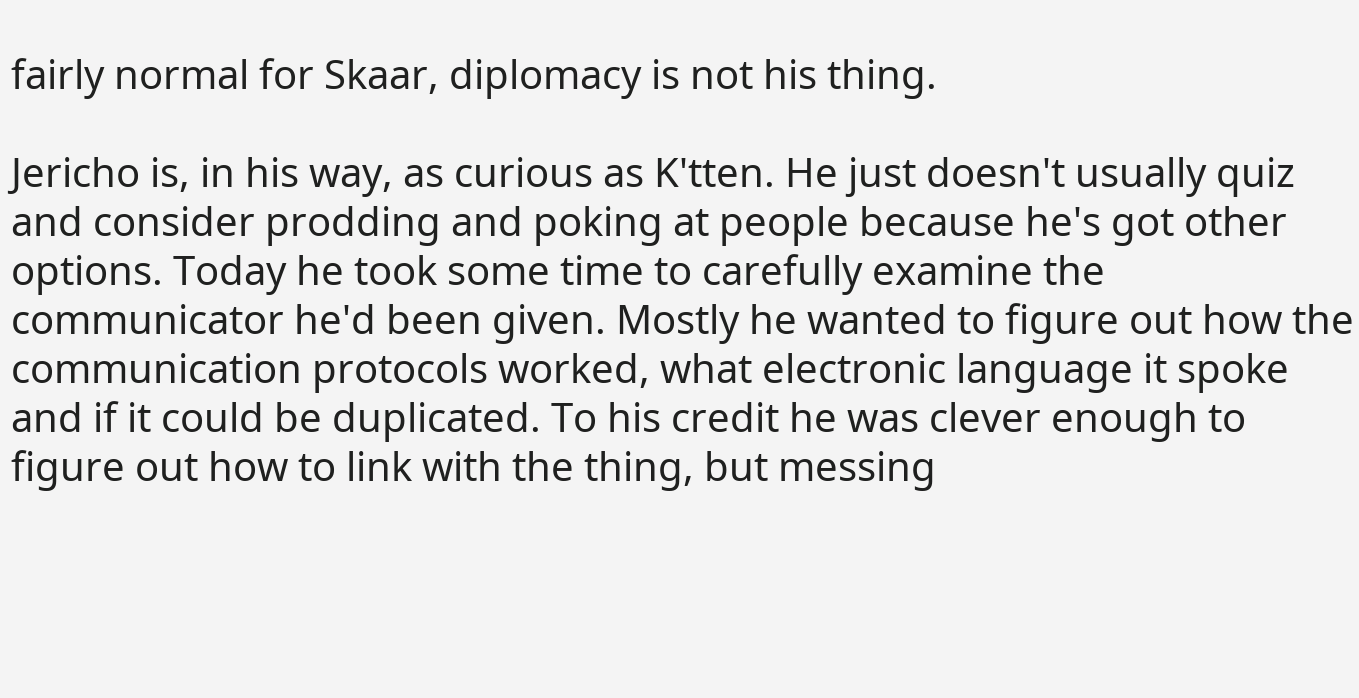fairly normal for Skaar, diplomacy is not his thing.

Jericho is, in his way, as curious as K'tten. He just doesn't usually quiz and consider prodding and poking at people because he's got other options. Today he took some time to carefully examine the communicator he'd been given. Mostly he wanted to figure out how the communication protocols worked, what electronic language it spoke and if it could be duplicated. To his credit he was clever enough to figure out how to link with the thing, but messing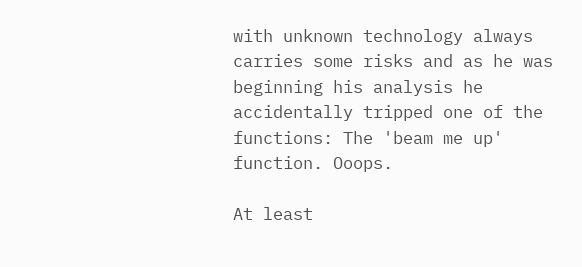with unknown technology always carries some risks and as he was beginning his analysis he accidentally tripped one of the functions: The 'beam me up' function. Ooops.

At least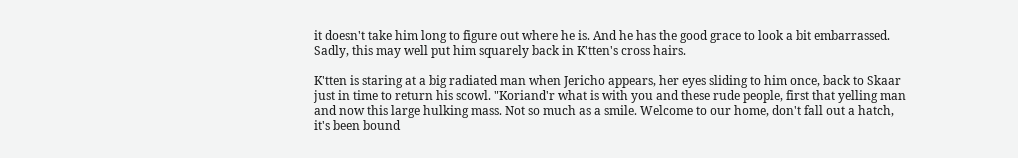it doesn't take him long to figure out where he is. And he has the good grace to look a bit embarrassed. Sadly, this may well put him squarely back in K'tten's cross hairs.

K'tten is staring at a big radiated man when Jericho appears, her eyes sliding to him once, back to Skaar just in time to return his scowl. "Koriand'r what is with you and these rude people, first that yelling man and now this large hulking mass. Not so much as a smile. Welcome to our home, don't fall out a hatch, it's been bound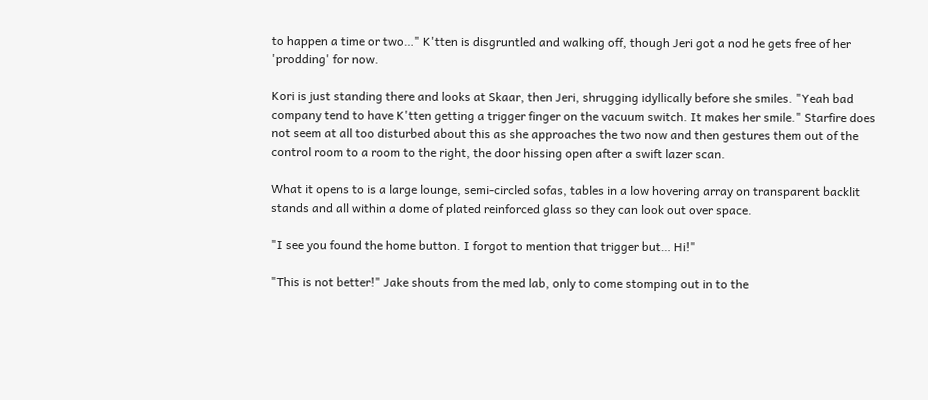to happen a time or two…" K'tten is disgruntled and walking off, though Jeri got a nod he gets free of her 'prodding' for now.

Kori is just standing there and looks at Skaar, then Jeri, shrugging idyllically before she smiles. "Yeah bad company tend to have K'tten getting a trigger finger on the vacuum switch. It makes her smile." Starfire does not seem at all too disturbed about this as she approaches the two now and then gestures them out of the control room to a room to the right, the door hissing open after a swift lazer scan.

What it opens to is a large lounge, semi-circled sofas, tables in a low hovering array on transparent backlit stands and all within a dome of plated reinforced glass so they can look out over space.

"I see you found the home button. I forgot to mention that trigger but… Hi!"

"This is not better!" Jake shouts from the med lab, only to come stomping out in to the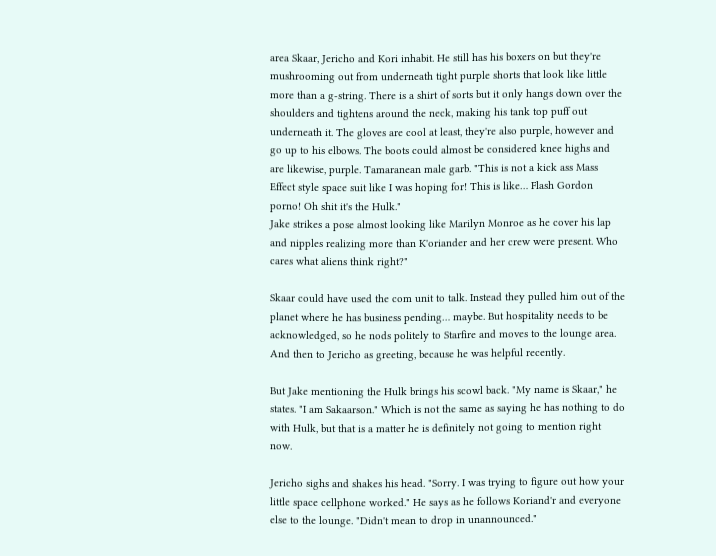area Skaar, Jericho and Kori inhabit. He still has his boxers on but they're mushrooming out from underneath tight purple shorts that look like little more than a g-string. There is a shirt of sorts but it only hangs down over the shoulders and tightens around the neck, making his tank top puff out underneath it. The gloves are cool at least, they're also purple, however and go up to his elbows. The boots could almost be considered knee highs and are likewise, purple. Tamaranean male garb. "This is not a kick ass Mass Effect style space suit like I was hoping for! This is like… Flash Gordon porno! Oh shit it's the Hulk."
Jake strikes a pose almost looking like Marilyn Monroe as he cover his lap and nipples realizing more than K'oriander and her crew were present. Who cares what aliens think right?"

Skaar could have used the com unit to talk. Instead they pulled him out of the planet where he has business pending… maybe. But hospitality needs to be acknowledged, so he nods politely to Starfire and moves to the lounge area. And then to Jericho as greeting, because he was helpful recently.

But Jake mentioning the Hulk brings his scowl back. "My name is Skaar," he states. "I am Sakaarson." Which is not the same as saying he has nothing to do with Hulk, but that is a matter he is definitely not going to mention right now.

Jericho sighs and shakes his head. "Sorry. I was trying to figure out how your little space cellphone worked." He says as he follows Koriand'r and everyone else to the lounge. "Didn't mean to drop in unannounced."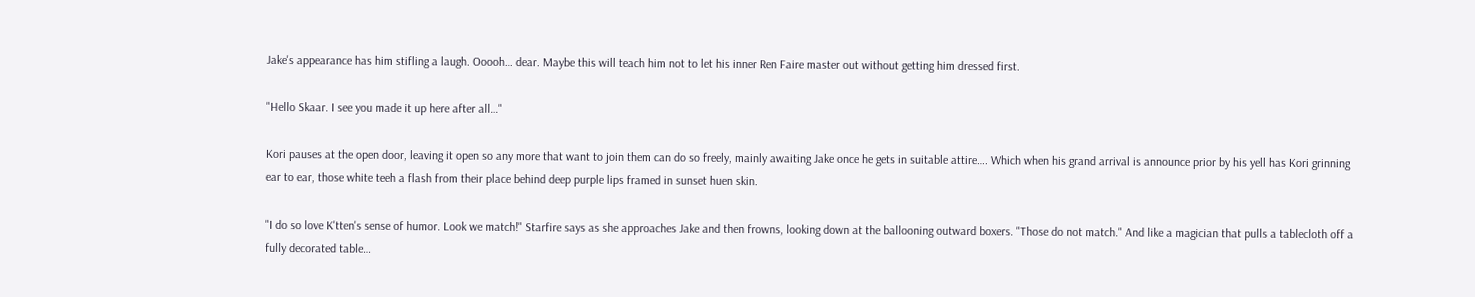Jake's appearance has him stifling a laugh. Ooooh… dear. Maybe this will teach him not to let his inner Ren Faire master out without getting him dressed first.

"Hello Skaar. I see you made it up here after all…"

Kori pauses at the open door, leaving it open so any more that want to join them can do so freely, mainly awaiting Jake once he gets in suitable attire…. Which when his grand arrival is announce prior by his yell has Kori grinning ear to ear, those white teeh a flash from their place behind deep purple lips framed in sunset huen skin.

"I do so love K'tten's sense of humor. Look we match!" Starfire says as she approaches Jake and then frowns, looking down at the ballooning outward boxers. "Those do not match." And like a magician that pulls a tablecloth off a fully decorated table…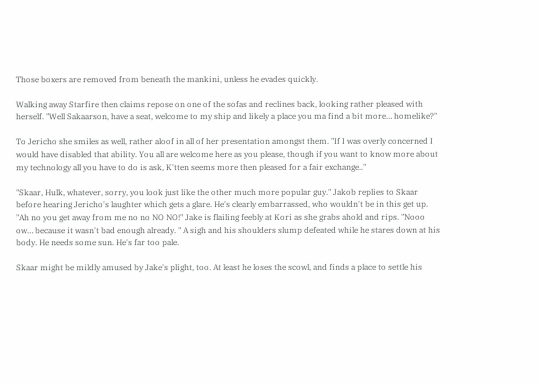Those boxers are removed from beneath the mankini, unless he evades quickly.

Walking away Starfire then claims repose on one of the sofas and reclines back, looking rather pleased with herself. "Well Sakaarson, have a seat, welcome to my ship and likely a place you ma find a bit more… homelike?"

To Jericho she smiles as well, rather aloof in all of her presentation amongst them. "If I was overly concerned I would have disabled that ability. You all are welcome here as you please, though if you want to know more about my technology all you have to do is ask, K'tten seems more then pleased for a fair exchange.."

"Skaar, Hulk, whatever, sorry, you look just like the other much more popular guy." Jakob replies to Skaar before hearing Jericho's laughter which gets a glare. He's clearly embarrassed, who wouldn't be in this get up.
"Ah no you get away from me no no NO NO!" Jake is flailing feebly at Kori as she grabs ahold and rips. "Nooo ow… because it wasn't bad enough already. " A sigh and his shoulders slump defeated while he stares down at his body. He needs some sun. He's far too pale.

Skaar might be mildly amused by Jake's plight, too. At least he loses the scowl, and finds a place to settle his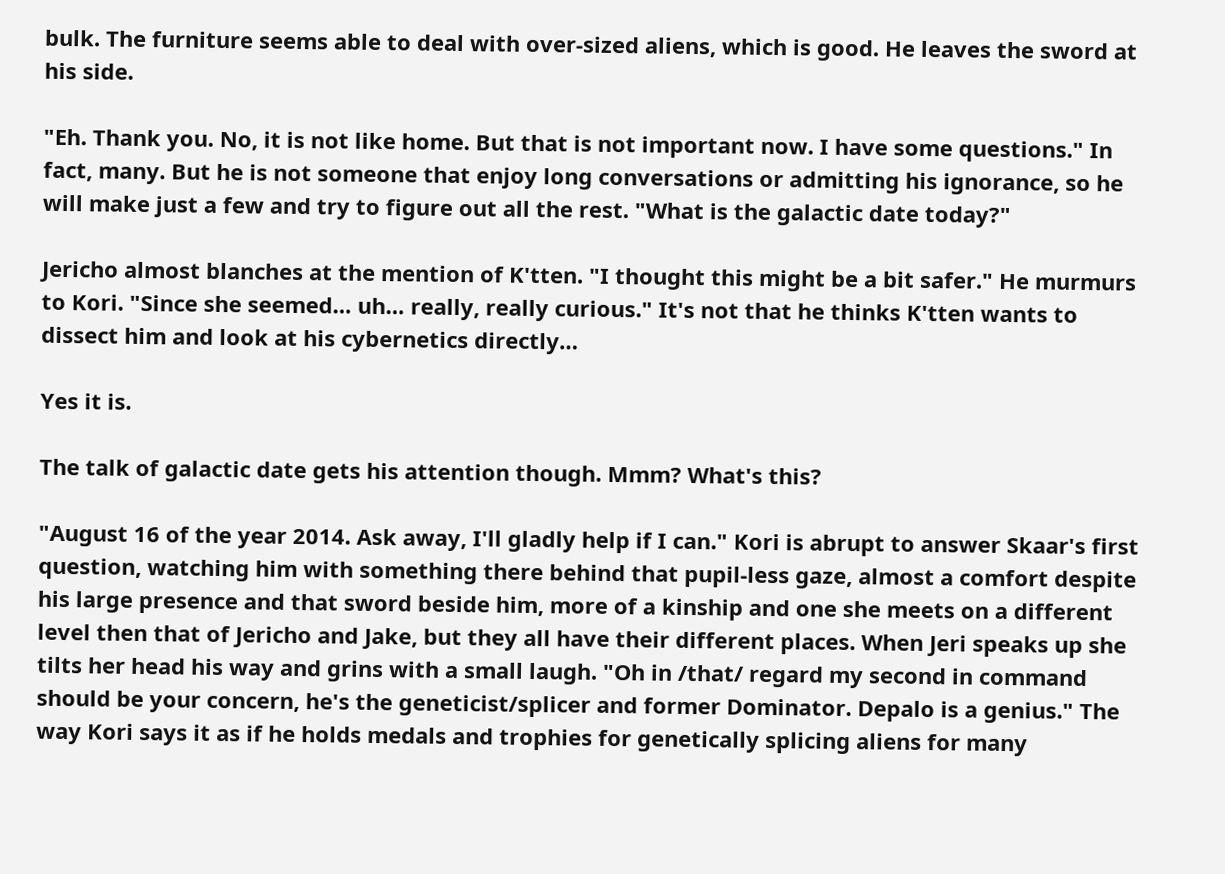bulk. The furniture seems able to deal with over-sized aliens, which is good. He leaves the sword at his side.

"Eh. Thank you. No, it is not like home. But that is not important now. I have some questions." In fact, many. But he is not someone that enjoy long conversations or admitting his ignorance, so he will make just a few and try to figure out all the rest. "What is the galactic date today?"

Jericho almost blanches at the mention of K'tten. "I thought this might be a bit safer." He murmurs to Kori. "Since she seemed… uh… really, really curious." It's not that he thinks K'tten wants to dissect him and look at his cybernetics directly…

Yes it is.

The talk of galactic date gets his attention though. Mmm? What's this?

"August 16 of the year 2014. Ask away, I'll gladly help if I can." Kori is abrupt to answer Skaar's first question, watching him with something there behind that pupil-less gaze, almost a comfort despite his large presence and that sword beside him, more of a kinship and one she meets on a different level then that of Jericho and Jake, but they all have their different places. When Jeri speaks up she tilts her head his way and grins with a small laugh. "Oh in /that/ regard my second in command should be your concern, he's the geneticist/splicer and former Dominator. Depalo is a genius." The way Kori says it as if he holds medals and trophies for genetically splicing aliens for many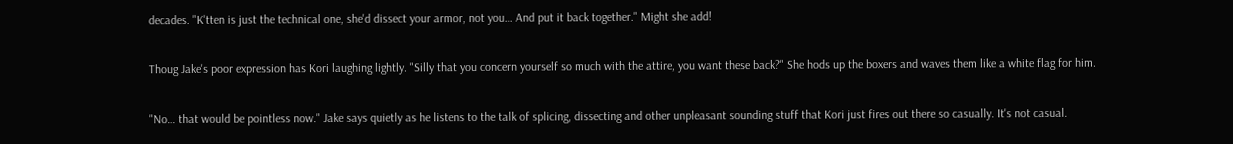decades. "K'tten is just the technical one, she'd dissect your armor, not you… And put it back together." Might she add!

Thoug Jake's poor expression has Kori laughing lightly. "Silly that you concern yourself so much with the attire, you want these back?" She hods up the boxers and waves them like a white flag for him.

"No… that would be pointless now." Jake says quietly as he listens to the talk of splicing, dissecting and other unpleasant sounding stuff that Kori just fires out there so casually. It's not casual.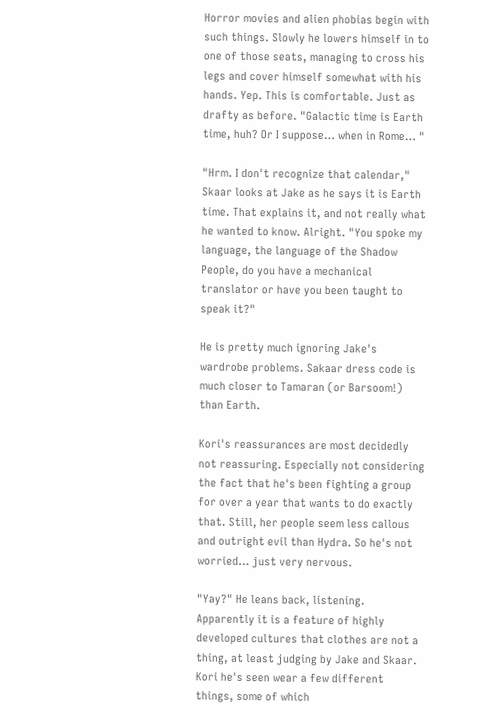Horror movies and alien phobias begin with such things. Slowly he lowers himself in to one of those seats, managing to cross his legs and cover himself somewhat with his hands. Yep. This is comfortable. Just as drafty as before. "Galactic time is Earth time, huh? Or I suppose… when in Rome… "

"Hrm. I don't recognize that calendar," Skaar looks at Jake as he says it is Earth time. That explains it, and not really what he wanted to know. Alright. "You spoke my language, the language of the Shadow People, do you have a mechanical translator or have you been taught to speak it?"

He is pretty much ignoring Jake's wardrobe problems. Sakaar dress code is much closer to Tamaran (or Barsoom!) than Earth.

Kori's reassurances are most decidedly not reassuring. Especially not considering the fact that he's been fighting a group for over a year that wants to do exactly that. Still, her people seem less callous and outright evil than Hydra. So he's not worried… just very nervous.

"Yay?" He leans back, listening. Apparently it is a feature of highly developed cultures that clothes are not a thing, at least judging by Jake and Skaar. Kori he's seen wear a few different things, some of which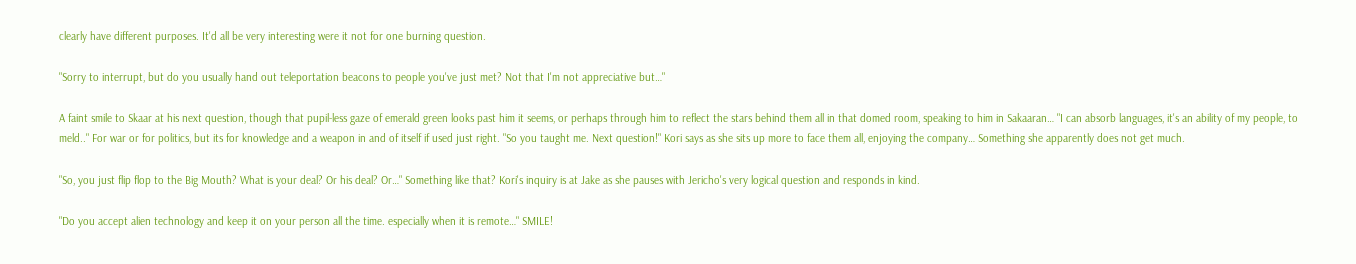clearly have different purposes. It'd all be very interesting were it not for one burning question.

"Sorry to interrupt, but do you usually hand out teleportation beacons to people you've just met? Not that I'm not appreciative but…"

A faint smile to Skaar at his next question, though that pupil-less gaze of emerald green looks past him it seems, or perhaps through him to reflect the stars behind them all in that domed room, speaking to him in Sakaaran… "I can absorb languages, it's an ability of my people, to meld.." For war or for politics, but its for knowledge and a weapon in and of itself if used just right. "So you taught me. Next question!" Kori says as she sits up more to face them all, enjoying the company… Something she apparently does not get much.

"So, you just flip flop to the Big Mouth? What is your deal? Or his deal? Or…" Something like that? Kori's inquiry is at Jake as she pauses with Jericho's very logical question and responds in kind.

"Do you accept alien technology and keep it on your person all the time. especially when it is remote…" SMILE!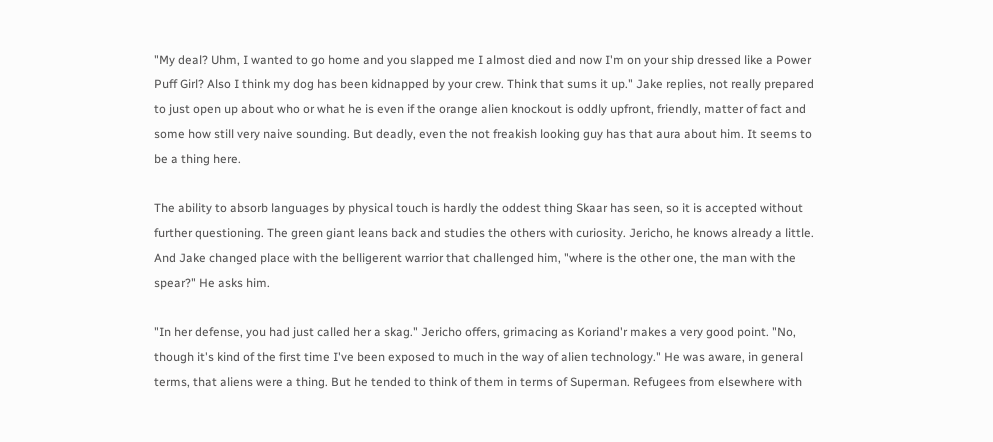"My deal? Uhm, I wanted to go home and you slapped me I almost died and now I'm on your ship dressed like a Power Puff Girl? Also I think my dog has been kidnapped by your crew. Think that sums it up." Jake replies, not really prepared to just open up about who or what he is even if the orange alien knockout is oddly upfront, friendly, matter of fact and some how still very naive sounding. But deadly, even the not freakish looking guy has that aura about him. It seems to be a thing here.

The ability to absorb languages by physical touch is hardly the oddest thing Skaar has seen, so it is accepted without further questioning. The green giant leans back and studies the others with curiosity. Jericho, he knows already a little. And Jake changed place with the belligerent warrior that challenged him, "where is the other one, the man with the spear?" He asks him.

"In her defense, you had just called her a skag." Jericho offers, grimacing as Koriand'r makes a very good point. "No, though it's kind of the first time I've been exposed to much in the way of alien technology." He was aware, in general terms, that aliens were a thing. But he tended to think of them in terms of Superman. Refugees from elsewhere with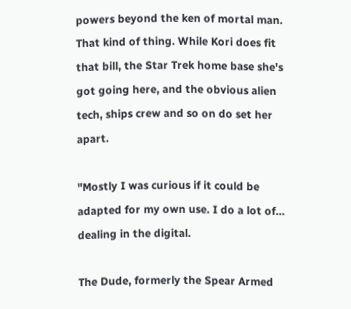powers beyond the ken of mortal man. That kind of thing. While Kori does fit that bill, the Star Trek home base she's got going here, and the obvious alien tech, ships crew and so on do set her apart.

"Mostly I was curious if it could be adapted for my own use. I do a lot of… dealing in the digital.

The Dude, formerly the Spear Armed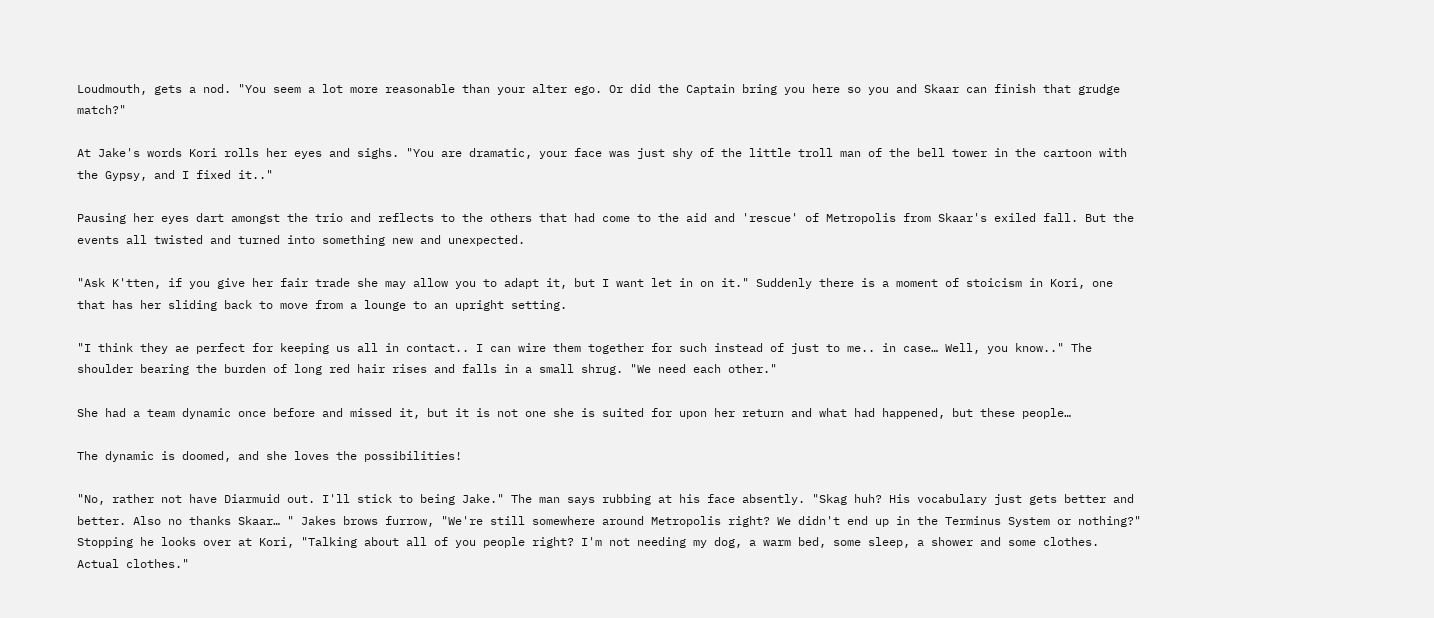Loudmouth, gets a nod. "You seem a lot more reasonable than your alter ego. Or did the Captain bring you here so you and Skaar can finish that grudge match?"

At Jake's words Kori rolls her eyes and sighs. "You are dramatic, your face was just shy of the little troll man of the bell tower in the cartoon with the Gypsy, and I fixed it.."

Pausing her eyes dart amongst the trio and reflects to the others that had come to the aid and 'rescue' of Metropolis from Skaar's exiled fall. But the events all twisted and turned into something new and unexpected.

"Ask K'tten, if you give her fair trade she may allow you to adapt it, but I want let in on it." Suddenly there is a moment of stoicism in Kori, one that has her sliding back to move from a lounge to an upright setting.

"I think they ae perfect for keeping us all in contact.. I can wire them together for such instead of just to me.. in case… Well, you know.." The shoulder bearing the burden of long red hair rises and falls in a small shrug. "We need each other."

She had a team dynamic once before and missed it, but it is not one she is suited for upon her return and what had happened, but these people…

The dynamic is doomed, and she loves the possibilities!

"No, rather not have Diarmuid out. I'll stick to being Jake." The man says rubbing at his face absently. "Skag huh? His vocabulary just gets better and better. Also no thanks Skaar… " Jakes brows furrow, "We're still somewhere around Metropolis right? We didn't end up in the Terminus System or nothing?" Stopping he looks over at Kori, "Talking about all of you people right? I'm not needing my dog, a warm bed, some sleep, a shower and some clothes. Actual clothes."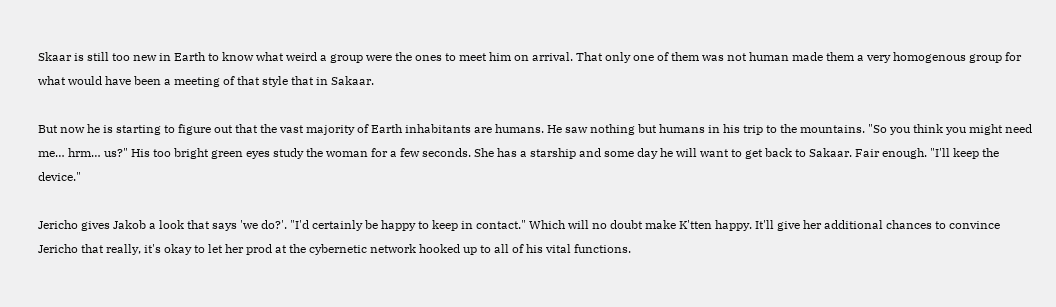Skaar is still too new in Earth to know what weird a group were the ones to meet him on arrival. That only one of them was not human made them a very homogenous group for what would have been a meeting of that style that in Sakaar.

But now he is starting to figure out that the vast majority of Earth inhabitants are humans. He saw nothing but humans in his trip to the mountains. "So you think you might need me… hrm… us?" His too bright green eyes study the woman for a few seconds. She has a starship and some day he will want to get back to Sakaar. Fair enough. "I'll keep the device."

Jericho gives Jakob a look that says 'we do?'. "I'd certainly be happy to keep in contact." Which will no doubt make K'tten happy. It'll give her additional chances to convince Jericho that really, it's okay to let her prod at the cybernetic network hooked up to all of his vital functions.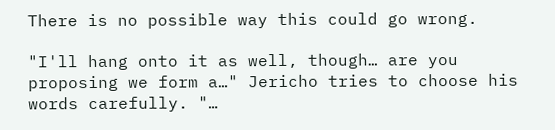There is no possible way this could go wrong.

"I'll hang onto it as well, though… are you proposing we form a…" Jericho tries to choose his words carefully. "…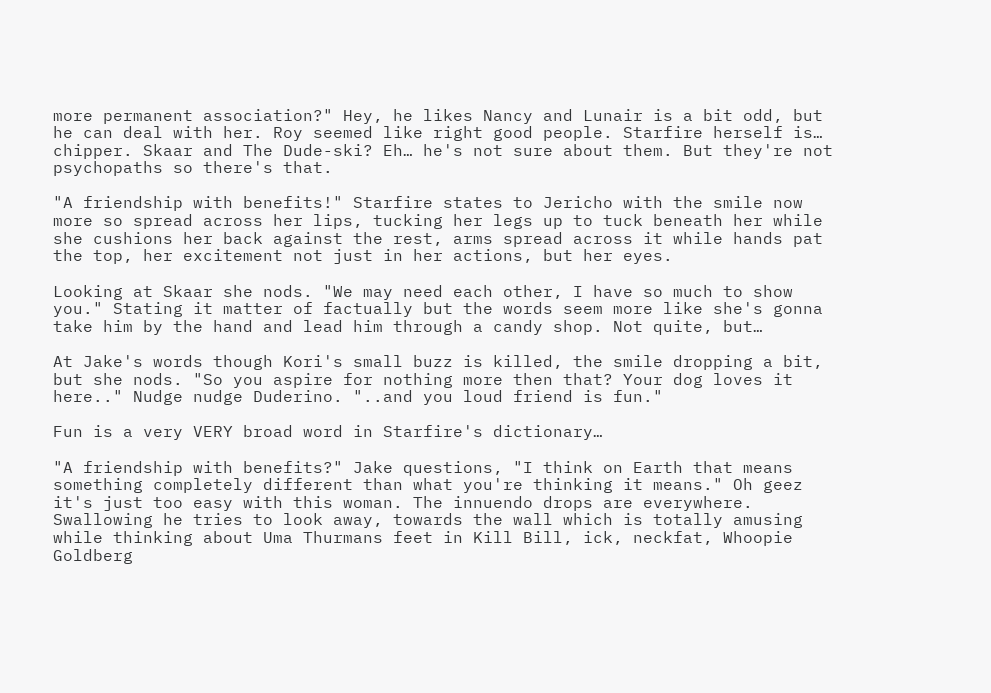more permanent association?" Hey, he likes Nancy and Lunair is a bit odd, but he can deal with her. Roy seemed like right good people. Starfire herself is… chipper. Skaar and The Dude-ski? Eh… he's not sure about them. But they're not psychopaths so there's that.

"A friendship with benefits!" Starfire states to Jericho with the smile now more so spread across her lips, tucking her legs up to tuck beneath her while she cushions her back against the rest, arms spread across it while hands pat the top, her excitement not just in her actions, but her eyes.

Looking at Skaar she nods. "We may need each other, I have so much to show you." Stating it matter of factually but the words seem more like she's gonna take him by the hand and lead him through a candy shop. Not quite, but…

At Jake's words though Kori's small buzz is killed, the smile dropping a bit, but she nods. "So you aspire for nothing more then that? Your dog loves it here.." Nudge nudge Duderino. "..and you loud friend is fun."

Fun is a very VERY broad word in Starfire's dictionary…

"A friendship with benefits?" Jake questions, "I think on Earth that means something completely different than what you're thinking it means." Oh geez it's just too easy with this woman. The innuendo drops are everywhere. Swallowing he tries to look away, towards the wall which is totally amusing while thinking about Uma Thurmans feet in Kill Bill, ick, neckfat, Whoopie Goldberg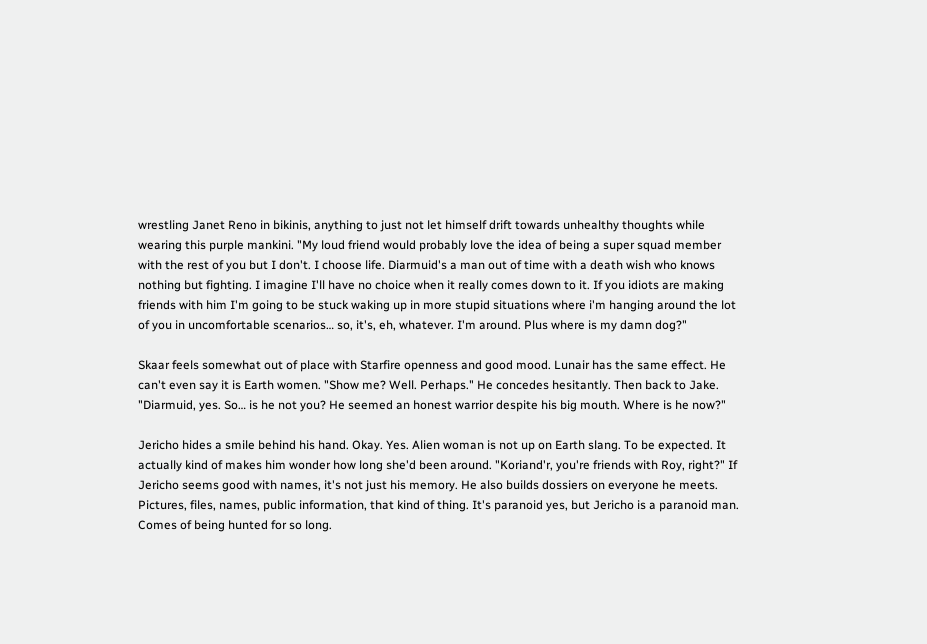wrestling Janet Reno in bikinis, anything to just not let himself drift towards unhealthy thoughts while wearing this purple mankini. "My loud friend would probably love the idea of being a super squad member with the rest of you but I don't. I choose life. Diarmuid's a man out of time with a death wish who knows nothing but fighting. I imagine I'll have no choice when it really comes down to it. If you idiots are making friends with him I'm going to be stuck waking up in more stupid situations where i'm hanging around the lot of you in uncomfortable scenarios… so, it's, eh, whatever. I'm around. Plus where is my damn dog?"

Skaar feels somewhat out of place with Starfire openness and good mood. Lunair has the same effect. He can't even say it is Earth women. "Show me? Well. Perhaps." He concedes hesitantly. Then back to Jake. "Diarmuid, yes. So… is he not you? He seemed an honest warrior despite his big mouth. Where is he now?"

Jericho hides a smile behind his hand. Okay. Yes. Alien woman is not up on Earth slang. To be expected. It actually kind of makes him wonder how long she'd been around. "Koriand'r, you're friends with Roy, right?" If Jericho seems good with names, it's not just his memory. He also builds dossiers on everyone he meets. Pictures, files, names, public information, that kind of thing. It's paranoid yes, but Jericho is a paranoid man. Comes of being hunted for so long.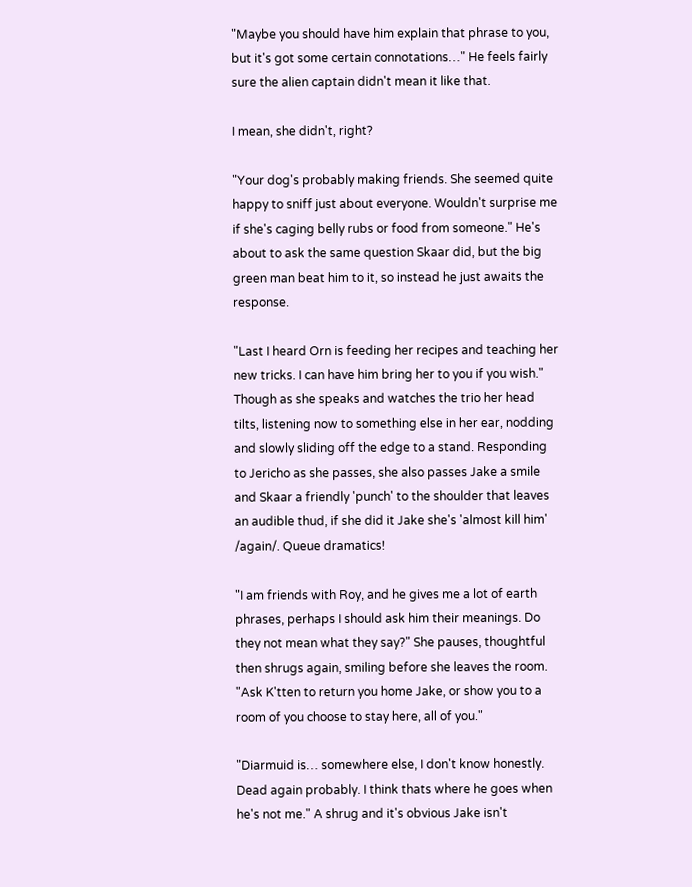"Maybe you should have him explain that phrase to you, but it's got some certain connotations…" He feels fairly sure the alien captain didn't mean it like that.

I mean, she didn't, right?

"Your dog's probably making friends. She seemed quite happy to sniff just about everyone. Wouldn't surprise me if she's caging belly rubs or food from someone." He's about to ask the same question Skaar did, but the big green man beat him to it, so instead he just awaits the response.

"Last I heard Orn is feeding her recipes and teaching her new tricks. I can have him bring her to you if you wish." Though as she speaks and watches the trio her head tilts, listening now to something else in her ear, nodding and slowly sliding off the edge to a stand. Responding to Jericho as she passes, she also passes Jake a smile and Skaar a friendly 'punch' to the shoulder that leaves an audible thud, if she did it Jake she's 'almost kill him' /again/. Queue dramatics!

"I am friends with Roy, and he gives me a lot of earth phrases, perhaps I should ask him their meanings. Do they not mean what they say?" She pauses, thoughtful then shrugs again, smiling before she leaves the room. "Ask K'tten to return you home Jake, or show you to a room of you choose to stay here, all of you."

"Diarmuid is… somewhere else, I don't know honestly. Dead again probably. I think thats where he goes when he's not me." A shrug and it's obvious Jake isn't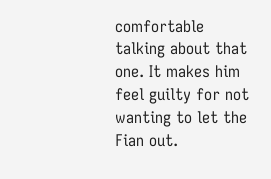comfortable talking about that one. It makes him feel guilty for not wanting to let the Fian out.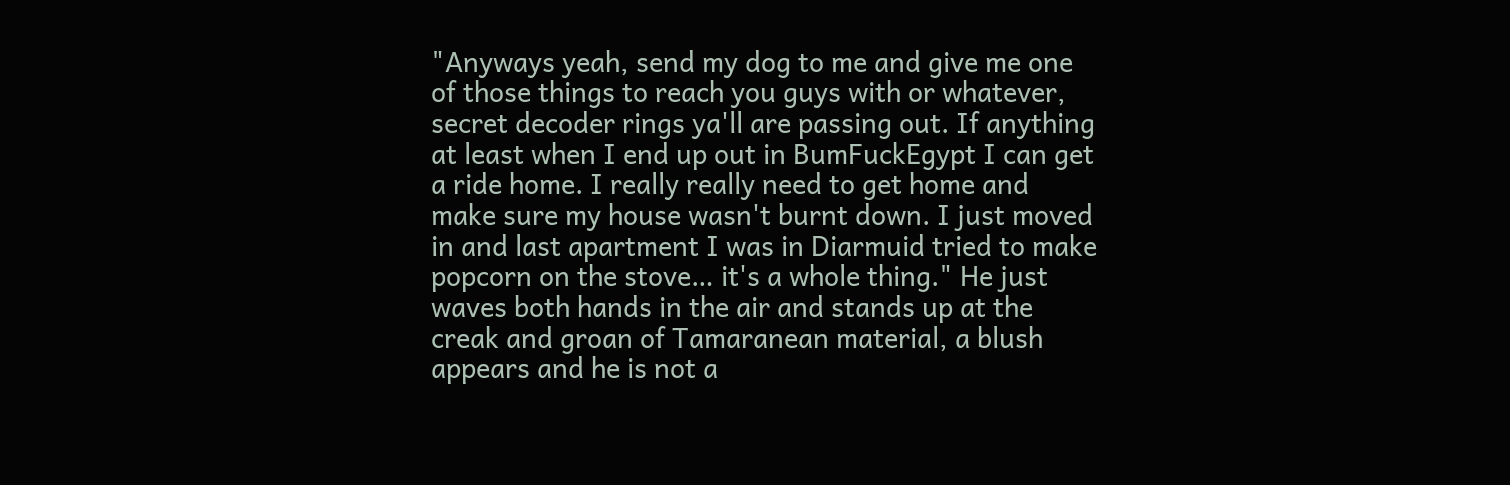"Anyways yeah, send my dog to me and give me one of those things to reach you guys with or whatever, secret decoder rings ya'll are passing out. If anything at least when I end up out in BumFuckEgypt I can get a ride home. I really really need to get home and make sure my house wasn't burnt down. I just moved in and last apartment I was in Diarmuid tried to make popcorn on the stove… it's a whole thing." He just waves both hands in the air and stands up at the creak and groan of Tamaranean material, a blush appears and he is not a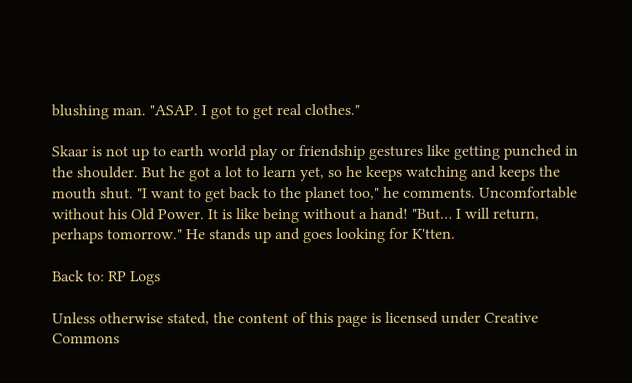blushing man. "ASAP. I got to get real clothes."

Skaar is not up to earth world play or friendship gestures like getting punched in the shoulder. But he got a lot to learn yet, so he keeps watching and keeps the mouth shut. "I want to get back to the planet too," he comments. Uncomfortable without his Old Power. It is like being without a hand! "But… I will return, perhaps tomorrow." He stands up and goes looking for K'tten.

Back to: RP Logs

Unless otherwise stated, the content of this page is licensed under Creative Commons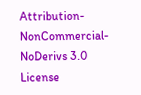Attribution-NonCommercial-NoDerivs 3.0 License